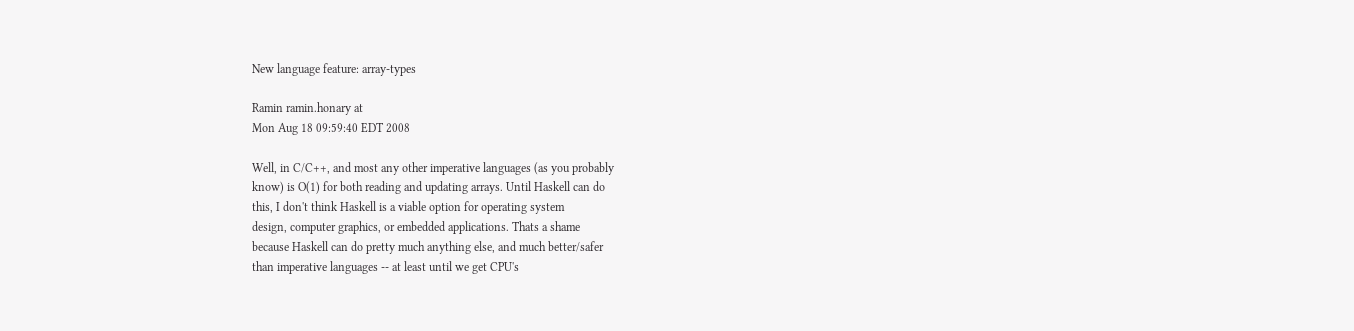New language feature: array-types

Ramin ramin.honary at
Mon Aug 18 09:59:40 EDT 2008

Well, in C/C++, and most any other imperative languages (as you probably
know) is O(1) for both reading and updating arrays. Until Haskell can do
this, I don't think Haskell is a viable option for operating system
design, computer graphics, or embedded applications. Thats a shame
because Haskell can do pretty much anything else, and much better/safer
than imperative languages -- at least until we get CPU's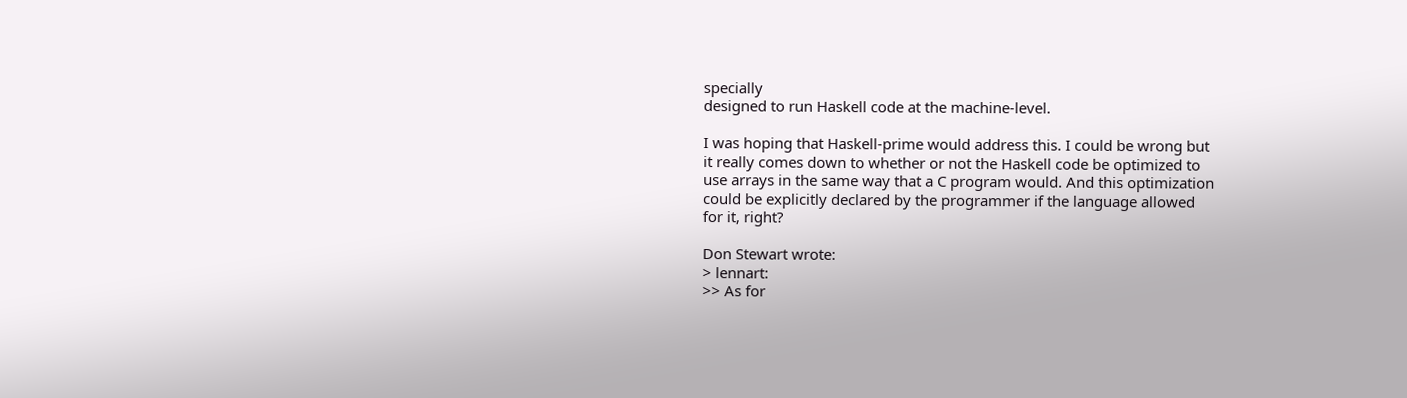specially
designed to run Haskell code at the machine-level.

I was hoping that Haskell-prime would address this. I could be wrong but
it really comes down to whether or not the Haskell code be optimized to
use arrays in the same way that a C program would. And this optimization
could be explicitly declared by the programmer if the language allowed
for it, right?

Don Stewart wrote:
> lennart:
>> As for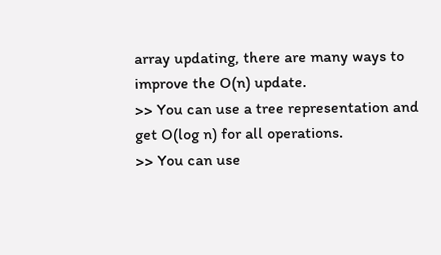array updating, there are many ways to improve the O(n) update.
>> You can use a tree representation and get O(log n) for all operations.
>> You can use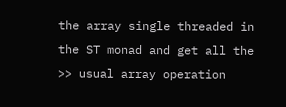the array single threaded in the ST monad and get all the
>> usual array operation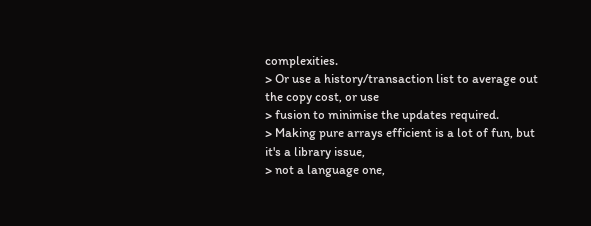complexities.
> Or use a history/transaction list to average out the copy cost, or use
> fusion to minimise the updates required.
> Making pure arrays efficient is a lot of fun, but it's a library issue,
> not a language one,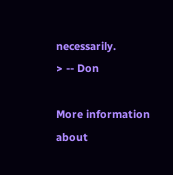necessarily.
> -- Don

More information about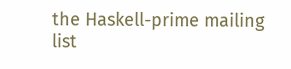the Haskell-prime mailing list